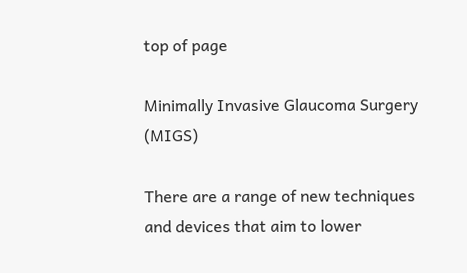top of page

Minimally Invasive Glaucoma Surgery (MIGS)

There are a range of new techniques and devices that aim to lower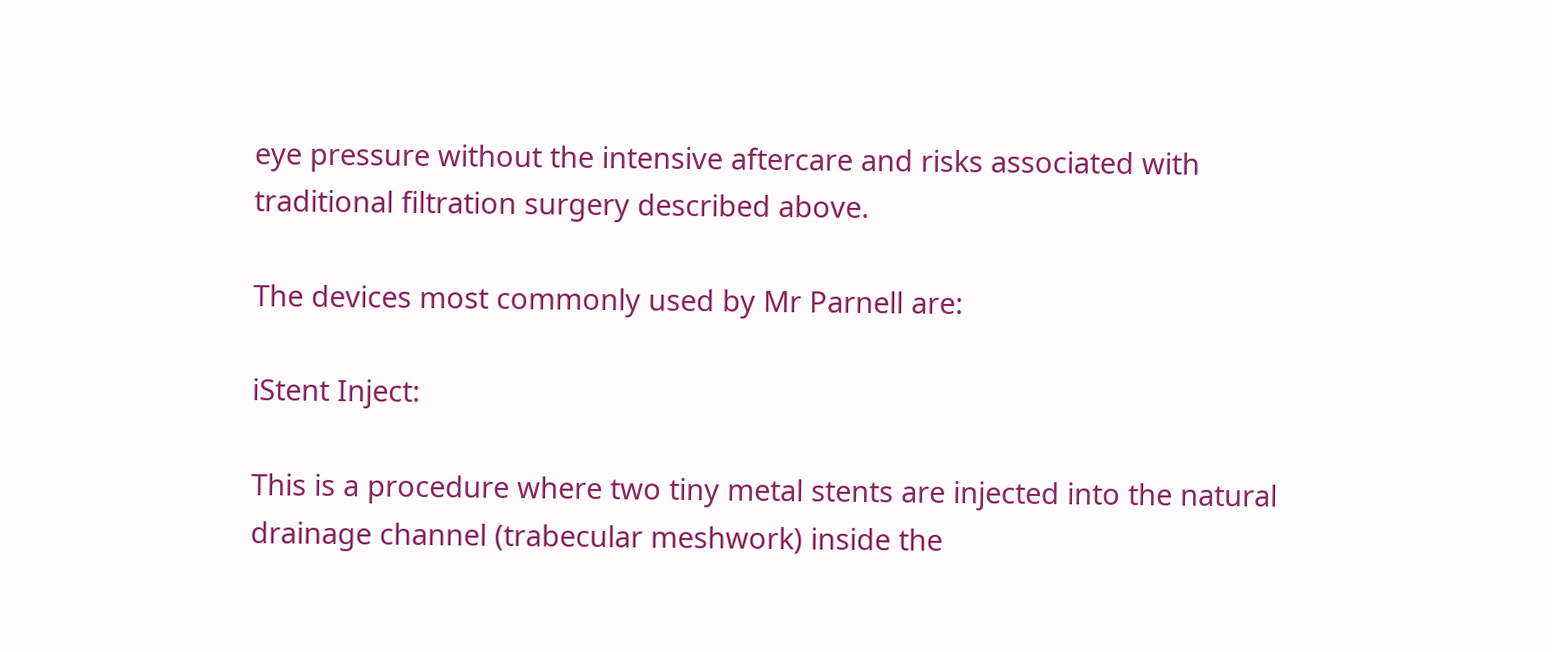eye pressure without the intensive aftercare and risks associated with traditional filtration surgery described above.

The devices most commonly used by Mr Parnell are:

iStent Inject:

This is a procedure where two tiny metal stents are injected into the natural drainage channel (trabecular meshwork) inside the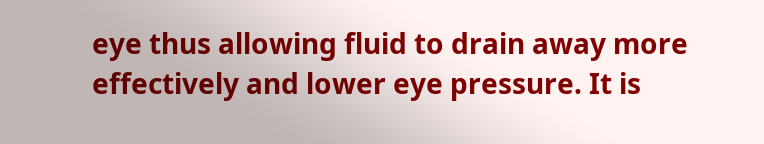eye thus allowing fluid to drain away more effectively and lower eye pressure. It is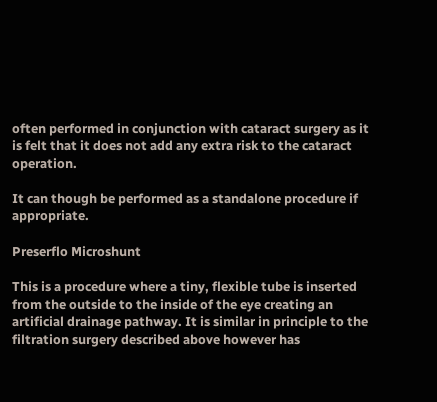often performed in conjunction with cataract surgery as it is felt that it does not add any extra risk to the cataract operation.

It can though be performed as a standalone procedure if appropriate.

Preserflo Microshunt

This is a procedure where a tiny, flexible tube is inserted from the outside to the inside of the eye creating an artificial drainage pathway. It is similar in principle to the filtration surgery described above however has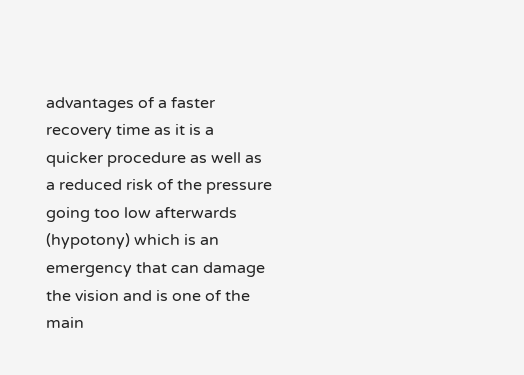advantages of a faster recovery time as it is a quicker procedure as well as a reduced risk of the pressure going too low afterwards (hypotony) which is an emergency that can damage the vision and is one of the main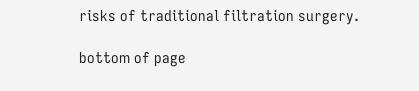risks of traditional filtration surgery.

bottom of page